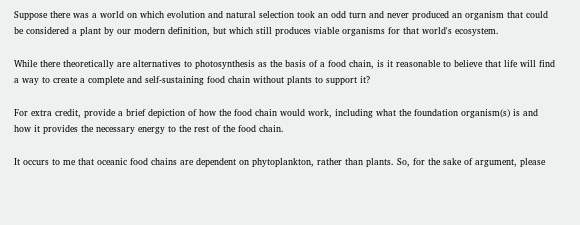Suppose there was a world on which evolution and natural selection took an odd turn and never produced an organism that could be considered a plant by our modern definition, but which still produces viable organisms for that world's ecosystem.

While there theoretically are alternatives to photosynthesis as the basis of a food chain, is it reasonable to believe that life will find a way to create a complete and self-sustaining food chain without plants to support it?

For extra credit, provide a brief depiction of how the food chain would work, including what the foundation organism(s) is and how it provides the necessary energy to the rest of the food chain.

It occurs to me that oceanic food chains are dependent on phytoplankton, rather than plants. So, for the sake of argument, please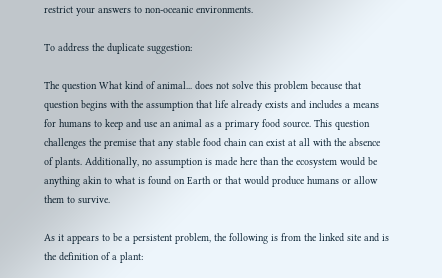restrict your answers to non-oceanic environments.

To address the duplicate suggestion:

The question What kind of animal... does not solve this problem because that question begins with the assumption that life already exists and includes a means for humans to keep and use an animal as a primary food source. This question challenges the premise that any stable food chain can exist at all with the absence of plants. Additionally, no assumption is made here than the ecosystem would be anything akin to what is found on Earth or that would produce humans or allow them to survive.

As it appears to be a persistent problem, the following is from the linked site and is the definition of a plant: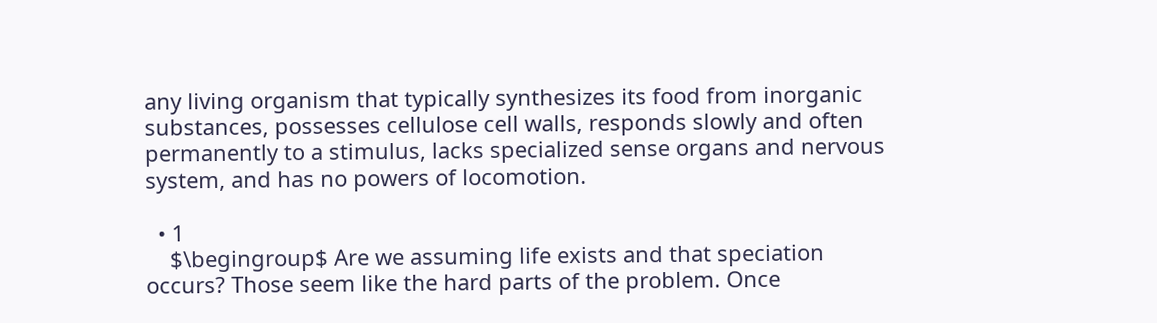any living organism that typically synthesizes its food from inorganic substances, possesses cellulose cell walls, responds slowly and often permanently to a stimulus, lacks specialized sense organs and nervous system, and has no powers of locomotion.

  • 1
    $\begingroup$ Are we assuming life exists and that speciation occurs? Those seem like the hard parts of the problem. Once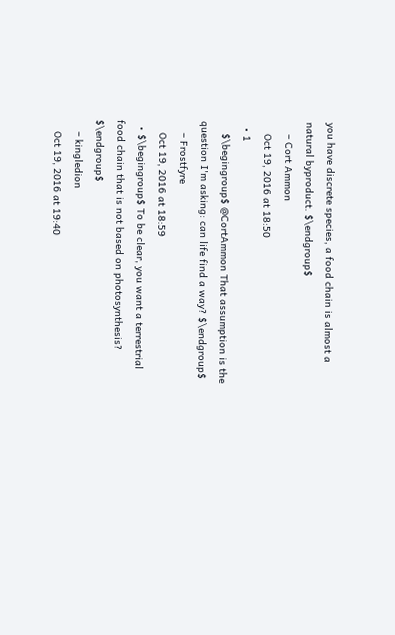you have discrete species, a food chain is almost a natural byproduct. $\endgroup$
    – Cort Ammon
    Oct 19, 2016 at 18:50
  • 1
    $\begingroup$ @CortAmmon That assumption is the question I'm asking: can life find a way? $\endgroup$
    – Frostfyre
    Oct 19, 2016 at 18:59
  • $\begingroup$ To be clear, you want a terrestrial food chain that is not based on photosynthesis? $\endgroup$
    – kingledion
    Oct 19, 2016 at 19:40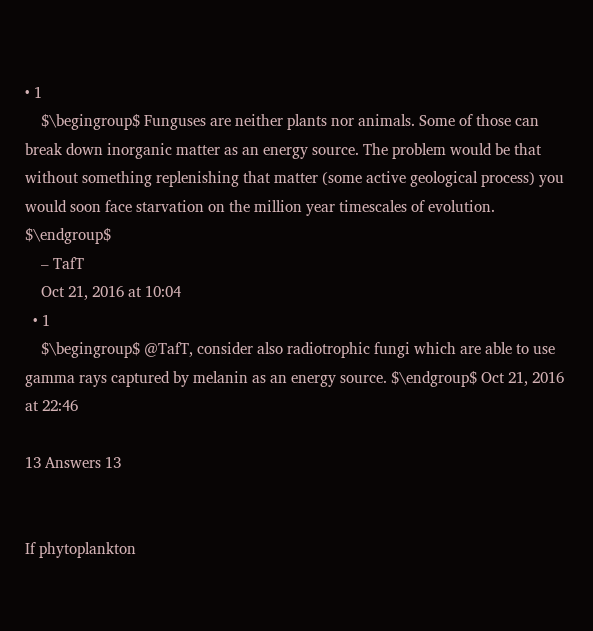• 1
    $\begingroup$ Funguses are neither plants nor animals. Some of those can break down inorganic matter as an energy source. The problem would be that without something replenishing that matter (some active geological process) you would soon face starvation on the million year timescales of evolution. $\endgroup$
    – TafT
    Oct 21, 2016 at 10:04
  • 1
    $\begingroup$ @TafT, consider also radiotrophic fungi which are able to use gamma rays captured by melanin as an energy source. $\endgroup$ Oct 21, 2016 at 22:46

13 Answers 13


If phytoplankton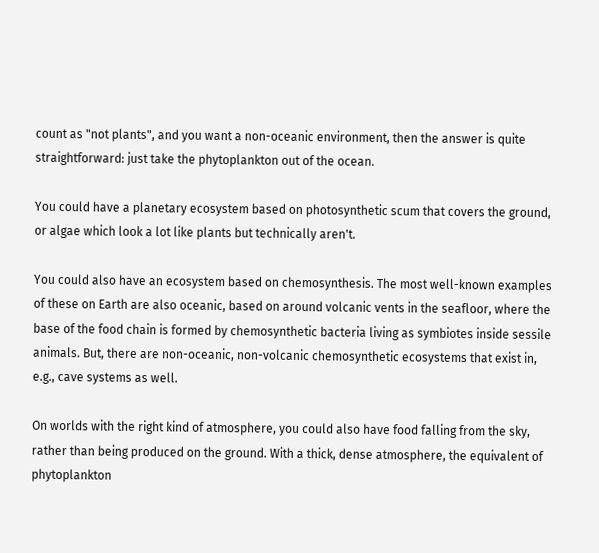count as "not plants", and you want a non-oceanic environment, then the answer is quite straightforward: just take the phytoplankton out of the ocean.

You could have a planetary ecosystem based on photosynthetic scum that covers the ground, or algae which look a lot like plants but technically aren't.

You could also have an ecosystem based on chemosynthesis. The most well-known examples of these on Earth are also oceanic, based on around volcanic vents in the seafloor, where the base of the food chain is formed by chemosynthetic bacteria living as symbiotes inside sessile animals. But, there are non-oceanic, non-volcanic chemosynthetic ecosystems that exist in, e.g., cave systems as well.

On worlds with the right kind of atmosphere, you could also have food falling from the sky, rather than being produced on the ground. With a thick, dense atmosphere, the equivalent of phytoplankton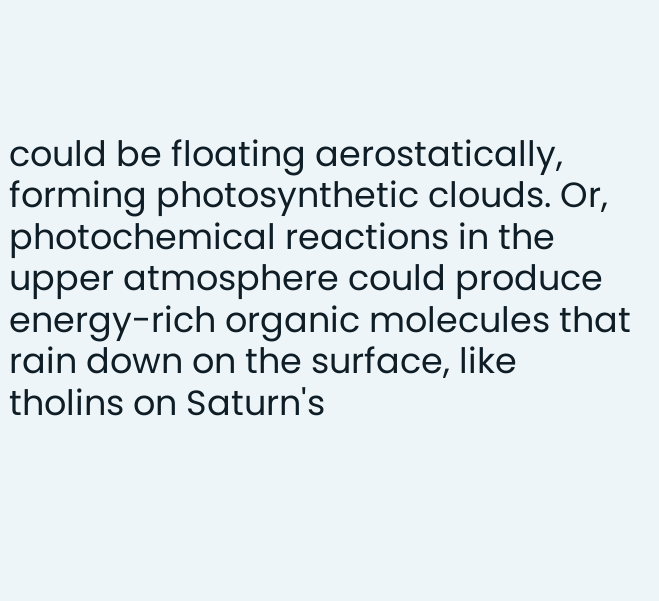could be floating aerostatically, forming photosynthetic clouds. Or, photochemical reactions in the upper atmosphere could produce energy-rich organic molecules that rain down on the surface, like tholins on Saturn's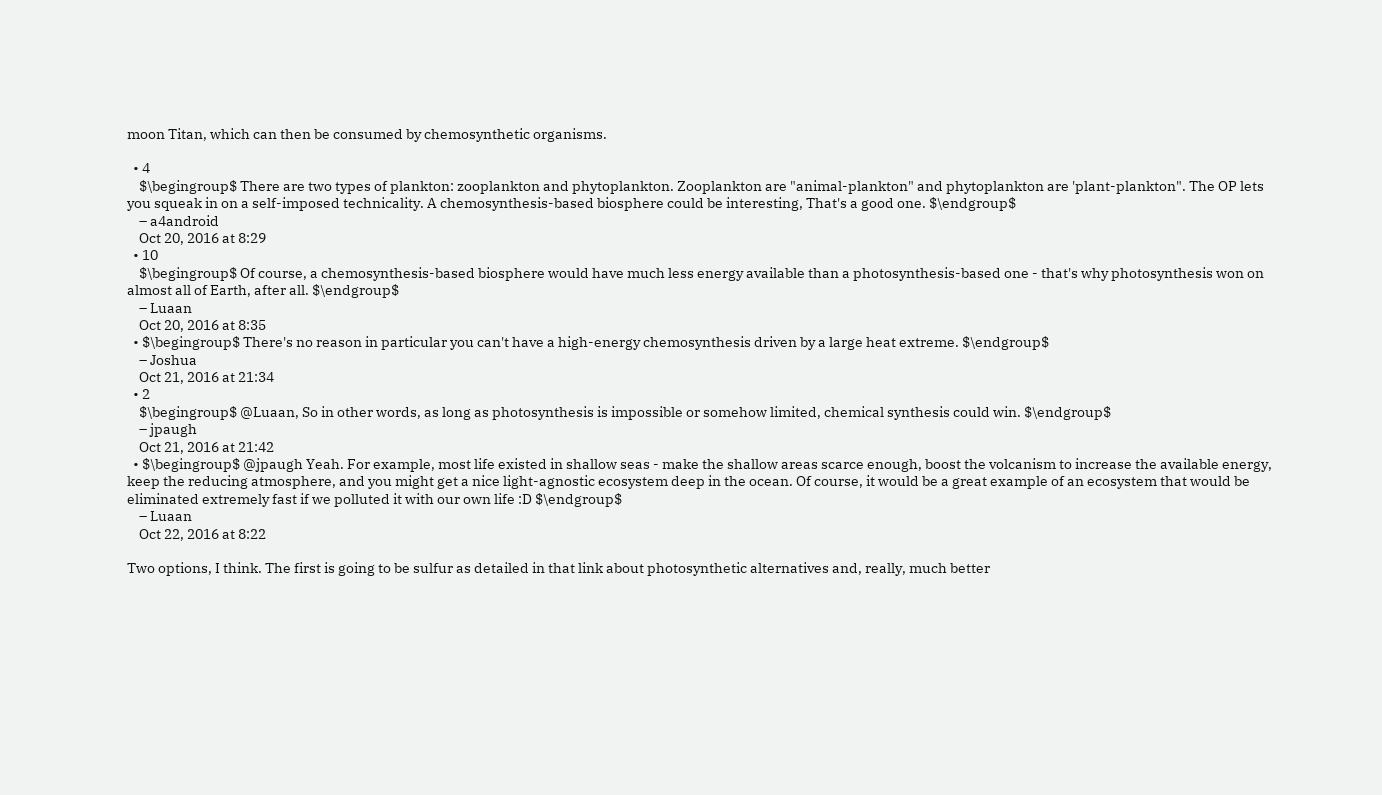moon Titan, which can then be consumed by chemosynthetic organisms.

  • 4
    $\begingroup$ There are two types of plankton: zooplankton and phytoplankton. Zooplankton are "animal-plankton" and phytoplankton are 'plant-plankton". The OP lets you squeak in on a self-imposed technicality. A chemosynthesis-based biosphere could be interesting, That's a good one. $\endgroup$
    – a4android
    Oct 20, 2016 at 8:29
  • 10
    $\begingroup$ Of course, a chemosynthesis-based biosphere would have much less energy available than a photosynthesis-based one - that's why photosynthesis won on almost all of Earth, after all. $\endgroup$
    – Luaan
    Oct 20, 2016 at 8:35
  • $\begingroup$ There's no reason in particular you can't have a high-energy chemosynthesis driven by a large heat extreme. $\endgroup$
    – Joshua
    Oct 21, 2016 at 21:34
  • 2
    $\begingroup$ @Luaan, So in other words, as long as photosynthesis is impossible or somehow limited, chemical synthesis could win. $\endgroup$
    – jpaugh
    Oct 21, 2016 at 21:42
  • $\begingroup$ @jpaugh Yeah. For example, most life existed in shallow seas - make the shallow areas scarce enough, boost the volcanism to increase the available energy, keep the reducing atmosphere, and you might get a nice light-agnostic ecosystem deep in the ocean. Of course, it would be a great example of an ecosystem that would be eliminated extremely fast if we polluted it with our own life :D $\endgroup$
    – Luaan
    Oct 22, 2016 at 8:22

Two options, I think. The first is going to be sulfur as detailed in that link about photosynthetic alternatives and, really, much better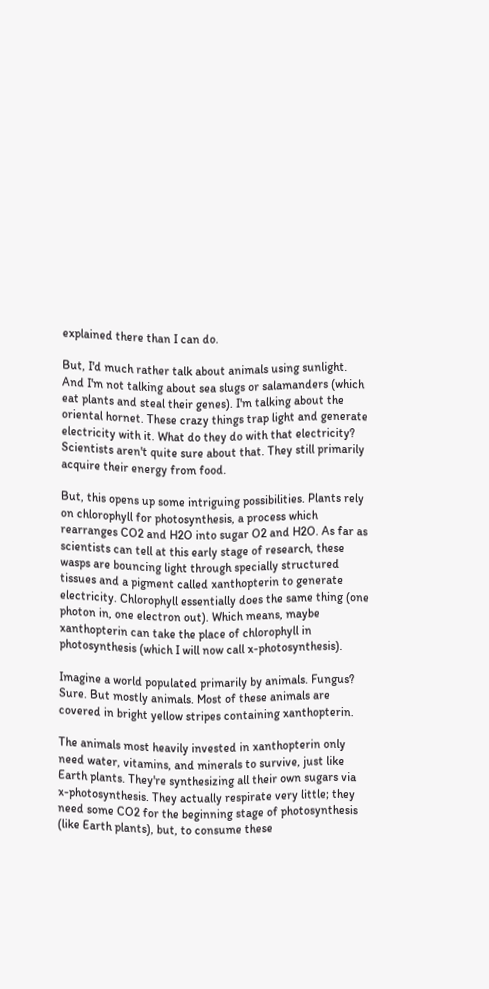explained there than I can do.

But, I'd much rather talk about animals using sunlight. And I'm not talking about sea slugs or salamanders (which eat plants and steal their genes). I'm talking about the oriental hornet. These crazy things trap light and generate electricity with it. What do they do with that electricity? Scientists aren't quite sure about that. They still primarily acquire their energy from food.

But, this opens up some intriguing possibilities. Plants rely on chlorophyll for photosynthesis, a process which rearranges CO2 and H2O into sugar O2 and H2O. As far as scientists can tell at this early stage of research, these wasps are bouncing light through specially structured tissues and a pigment called xanthopterin to generate electricity. Chlorophyll essentially does the same thing (one photon in, one electron out). Which means, maybe xanthopterin can take the place of chlorophyll in photosynthesis (which I will now call x-photosynthesis).

Imagine a world populated primarily by animals. Fungus? Sure. But mostly animals. Most of these animals are covered in bright yellow stripes containing xanthopterin.

The animals most heavily invested in xanthopterin only need water, vitamins, and minerals to survive, just like Earth plants. They're synthesizing all their own sugars via x-photosynthesis. They actually respirate very little; they need some CO2 for the beginning stage of photosynthesis (like Earth plants), but, to consume these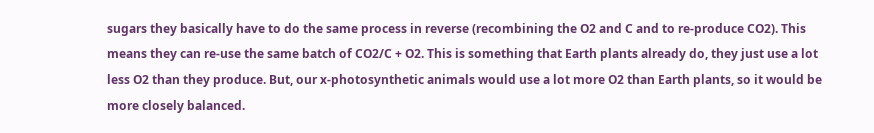sugars they basically have to do the same process in reverse (recombining the O2 and C and to re-produce CO2). This means they can re-use the same batch of CO2/C + O2. This is something that Earth plants already do, they just use a lot less O2 than they produce. But, our x-photosynthetic animals would use a lot more O2 than Earth plants, so it would be more closely balanced.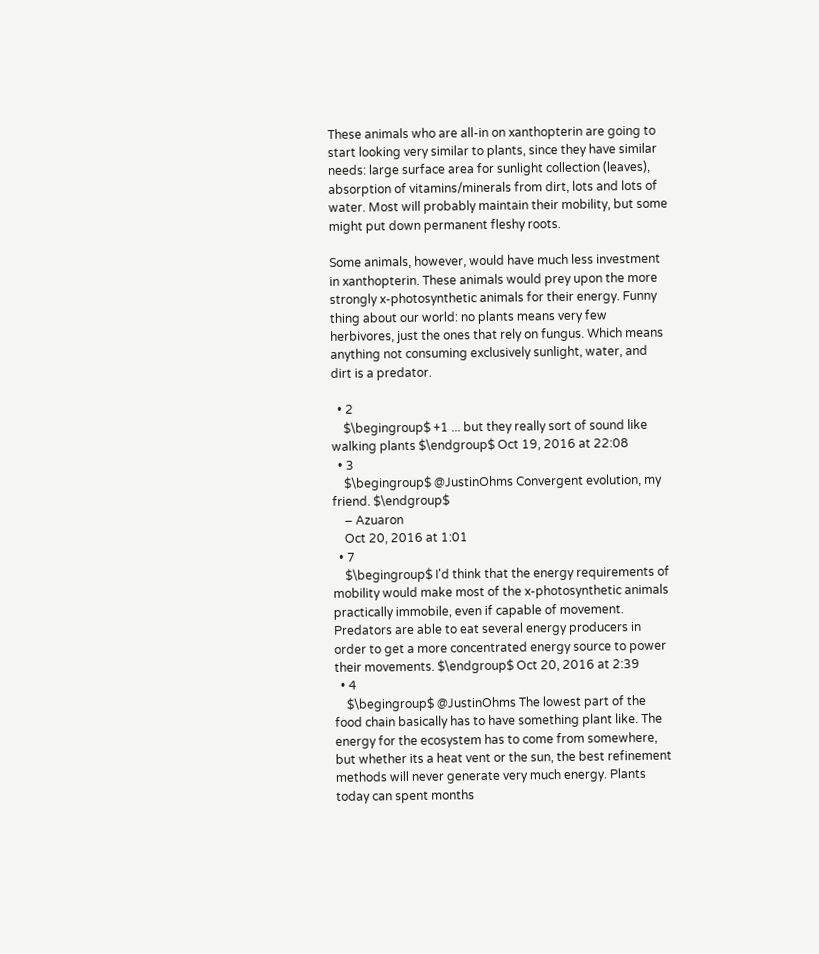These animals who are all-in on xanthopterin are going to start looking very similar to plants, since they have similar needs: large surface area for sunlight collection (leaves), absorption of vitamins/minerals from dirt, lots and lots of water. Most will probably maintain their mobility, but some might put down permanent fleshy roots.

Some animals, however, would have much less investment in xanthopterin. These animals would prey upon the more strongly x-photosynthetic animals for their energy. Funny thing about our world: no plants means very few herbivores, just the ones that rely on fungus. Which means anything not consuming exclusively sunlight, water, and dirt is a predator.

  • 2
    $\begingroup$ +1 ... but they really sort of sound like walking plants $\endgroup$ Oct 19, 2016 at 22:08
  • 3
    $\begingroup$ @JustinOhms Convergent evolution, my friend. $\endgroup$
    – Azuaron
    Oct 20, 2016 at 1:01
  • 7
    $\begingroup$ I'd think that the energy requirements of mobility would make most of the x-photosynthetic animals practically immobile, even if capable of movement. Predators are able to eat several energy producers in order to get a more concentrated energy source to power their movements. $\endgroup$ Oct 20, 2016 at 2:39
  • 4
    $\begingroup$ @JustinOhms The lowest part of the food chain basically has to have something plant like. The energy for the ecosystem has to come from somewhere, but whether its a heat vent or the sun, the best refinement methods will never generate very much energy. Plants today can spent months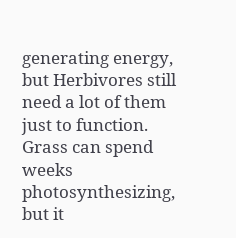generating energy, but Herbivores still need a lot of them just to function. Grass can spend weeks photosynthesizing, but it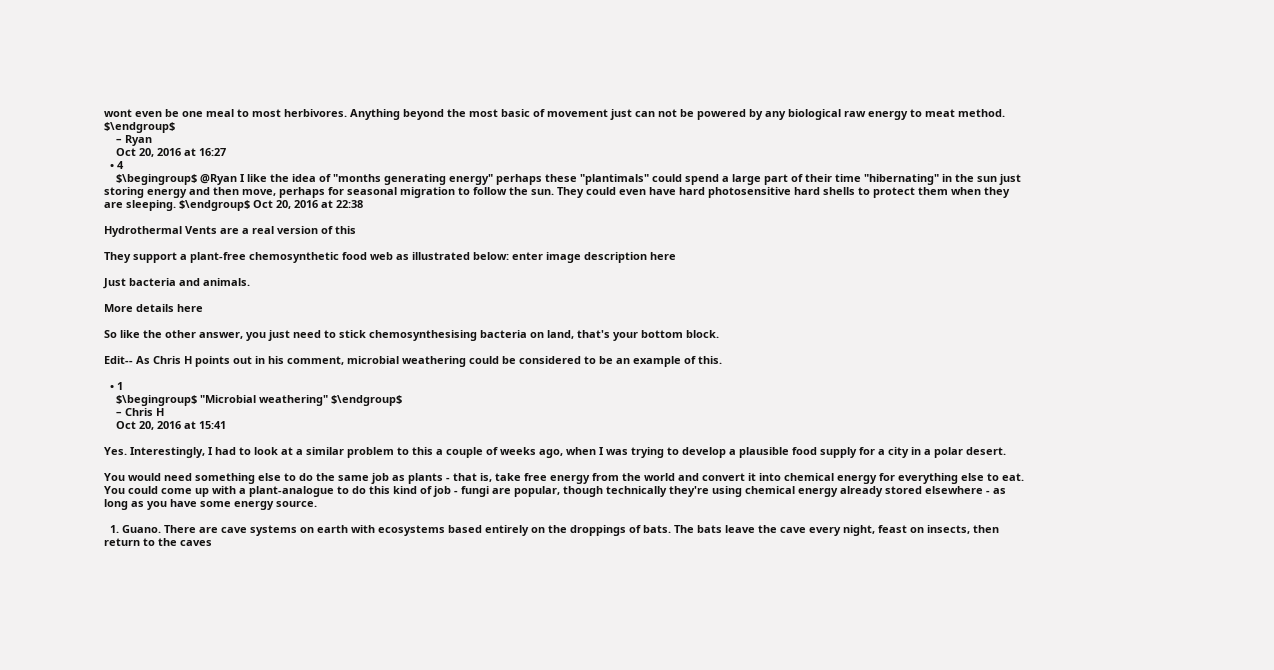wont even be one meal to most herbivores. Anything beyond the most basic of movement just can not be powered by any biological raw energy to meat method. $\endgroup$
    – Ryan
    Oct 20, 2016 at 16:27
  • 4
    $\begingroup$ @Ryan I like the idea of "months generating energy" perhaps these "plantimals" could spend a large part of their time "hibernating" in the sun just storing energy and then move, perhaps for seasonal migration to follow the sun. They could even have hard photosensitive hard shells to protect them when they are sleeping. $\endgroup$ Oct 20, 2016 at 22:38

Hydrothermal Vents are a real version of this

They support a plant-free chemosynthetic food web as illustrated below: enter image description here

Just bacteria and animals.

More details here

So like the other answer, you just need to stick chemosynthesising bacteria on land, that's your bottom block.

Edit-- As Chris H points out in his comment, microbial weathering could be considered to be an example of this.

  • 1
    $\begingroup$ "Microbial weathering" $\endgroup$
    – Chris H
    Oct 20, 2016 at 15:41

Yes. Interestingly, I had to look at a similar problem to this a couple of weeks ago, when I was trying to develop a plausible food supply for a city in a polar desert.

You would need something else to do the same job as plants - that is, take free energy from the world and convert it into chemical energy for everything else to eat. You could come up with a plant-analogue to do this kind of job - fungi are popular, though technically they're using chemical energy already stored elsewhere - as long as you have some energy source.

  1. Guano. There are cave systems on earth with ecosystems based entirely on the droppings of bats. The bats leave the cave every night, feast on insects, then return to the caves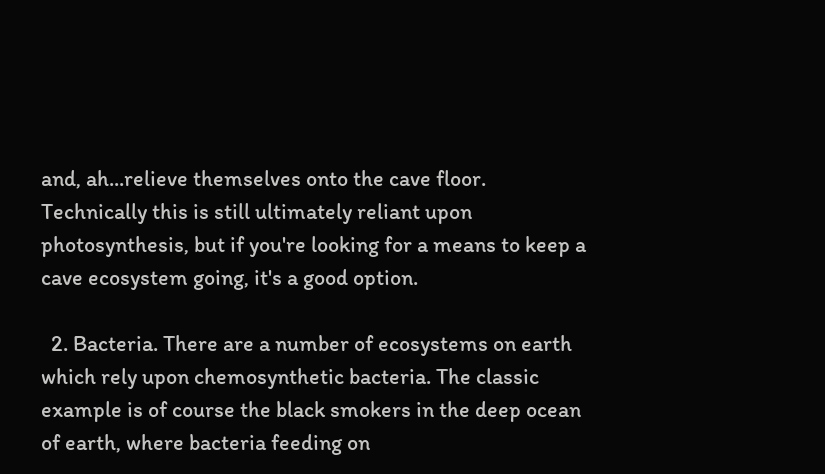and, ah...relieve themselves onto the cave floor. Technically this is still ultimately reliant upon photosynthesis, but if you're looking for a means to keep a cave ecosystem going, it's a good option.

  2. Bacteria. There are a number of ecosystems on earth which rely upon chemosynthetic bacteria. The classic example is of course the black smokers in the deep ocean of earth, where bacteria feeding on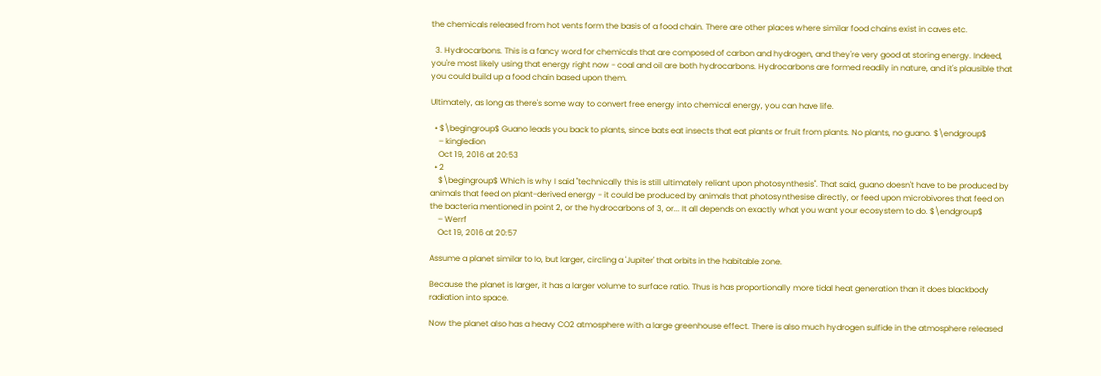the chemicals released from hot vents form the basis of a food chain. There are other places where similar food chains exist in caves etc.

  3. Hydrocarbons. This is a fancy word for chemicals that are composed of carbon and hydrogen, and they're very good at storing energy. Indeed, you're most likely using that energy right now - coal and oil are both hydrocarbons. Hydrocarbons are formed readily in nature, and it's plausible that you could build up a food chain based upon them.

Ultimately, as long as there's some way to convert free energy into chemical energy, you can have life.

  • $\begingroup$ Guano leads you back to plants, since bats eat insects that eat plants or fruit from plants. No plants, no guano. $\endgroup$
    – kingledion
    Oct 19, 2016 at 20:53
  • 2
    $\begingroup$ Which is why I said "technically this is still ultimately reliant upon photosynthesis". That said, guano doesn't have to be produced by animals that feed on plant-derived energy - it could be produced by animals that photosynthesise directly, or feed upon microbivores that feed on the bacteria mentioned in point 2, or the hydrocarbons of 3, or... It all depends on exactly what you want your ecosystem to do. $\endgroup$
    – Werrf
    Oct 19, 2016 at 20:57

Assume a planet similar to Io, but larger, circling a 'Jupiter' that orbits in the habitable zone.

Because the planet is larger, it has a larger volume to surface ratio. Thus is has proportionally more tidal heat generation than it does blackbody radiation into space.

Now the planet also has a heavy CO2 atmosphere with a large greenhouse effect. There is also much hydrogen sulfide in the atmosphere released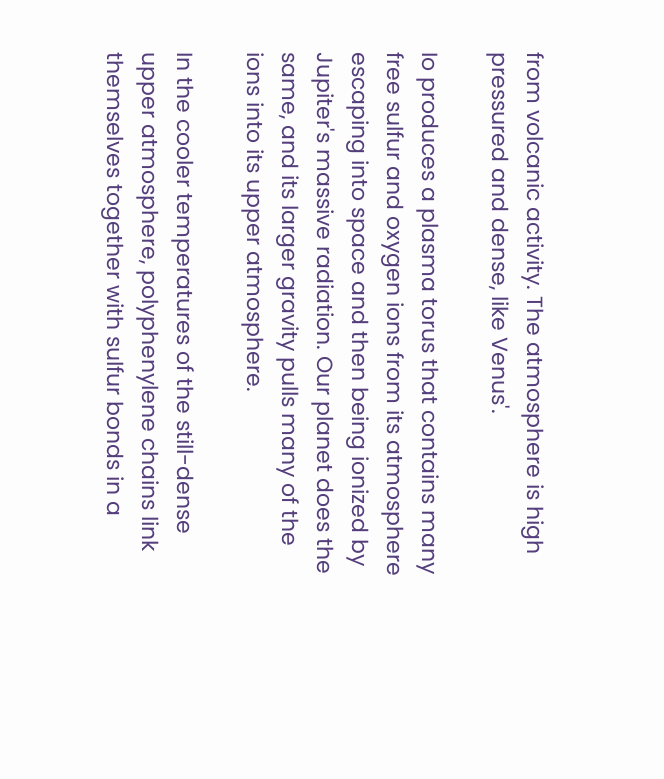from volcanic activity. The atmosphere is high pressured and dense, like Venus'.

Io produces a plasma torus that contains many free sulfur and oxygen ions from its atmosphere escaping into space and then being ionized by Jupiter's massive radiation. Our planet does the same, and its larger gravity pulls many of the ions into its upper atmosphere.

In the cooler temperatures of the still-dense upper atmosphere, polyphenylene chains link themselves together with sulfur bonds in a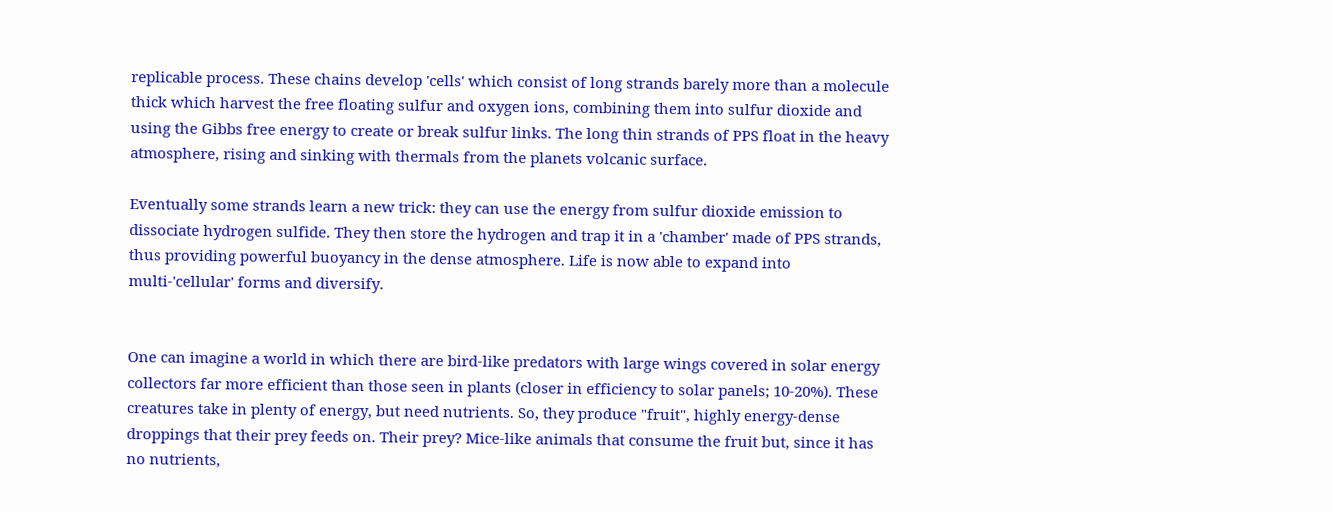replicable process. These chains develop 'cells' which consist of long strands barely more than a molecule thick which harvest the free floating sulfur and oxygen ions, combining them into sulfur dioxide and using the Gibbs free energy to create or break sulfur links. The long thin strands of PPS float in the heavy atmosphere, rising and sinking with thermals from the planets volcanic surface.

Eventually some strands learn a new trick: they can use the energy from sulfur dioxide emission to dissociate hydrogen sulfide. They then store the hydrogen and trap it in a 'chamber' made of PPS strands, thus providing powerful buoyancy in the dense atmosphere. Life is now able to expand into multi-'cellular' forms and diversify.


One can imagine a world in which there are bird-like predators with large wings covered in solar energy collectors far more efficient than those seen in plants (closer in efficiency to solar panels; 10-20%). These creatures take in plenty of energy, but need nutrients. So, they produce "fruit", highly energy-dense droppings that their prey feeds on. Their prey? Mice-like animals that consume the fruit but, since it has no nutrients,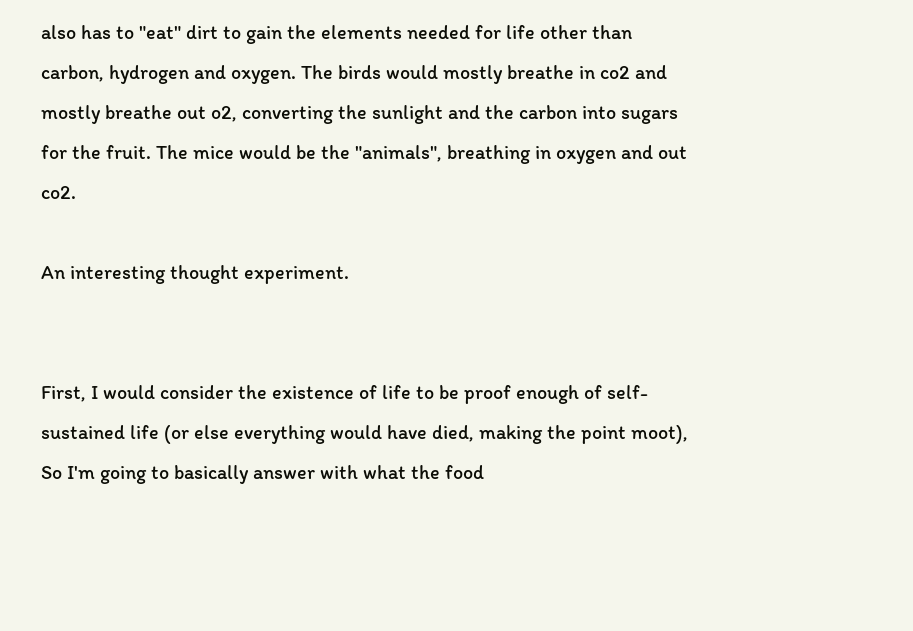also has to "eat" dirt to gain the elements needed for life other than carbon, hydrogen and oxygen. The birds would mostly breathe in co2 and mostly breathe out o2, converting the sunlight and the carbon into sugars for the fruit. The mice would be the "animals", breathing in oxygen and out co2.

An interesting thought experiment.


First, I would consider the existence of life to be proof enough of self-sustained life (or else everything would have died, making the point moot), So I'm going to basically answer with what the food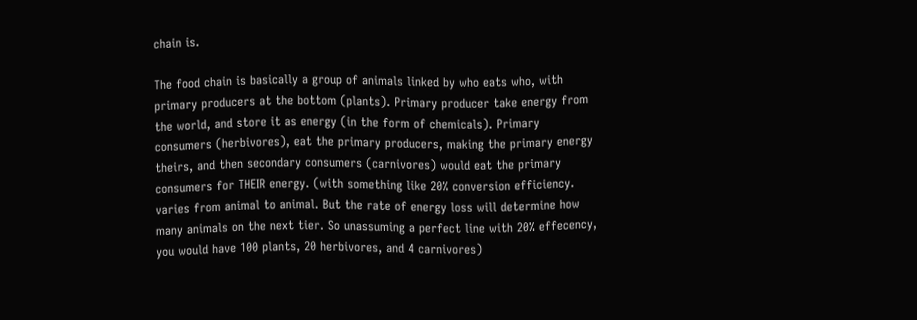chain is.

The food chain is basically a group of animals linked by who eats who, with primary producers at the bottom (plants). Primary producer take energy from the world, and store it as energy (in the form of chemicals). Primary consumers (herbivores), eat the primary producers, making the primary energy theirs, and then secondary consumers (carnivores) would eat the primary consumers for THEIR energy. (with something like 20% conversion efficiency. varies from animal to animal. But the rate of energy loss will determine how many animals on the next tier. So unassuming a perfect line with 20% effecency, you would have 100 plants, 20 herbivores, and 4 carnivores)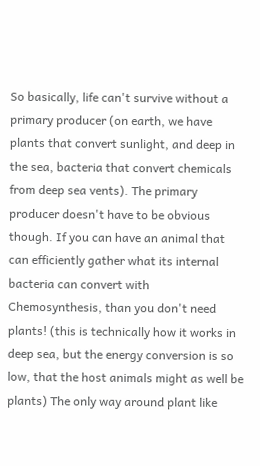So basically, life can't survive without a primary producer (on earth, we have plants that convert sunlight, and deep in the sea, bacteria that convert chemicals from deep sea vents). The primary producer doesn't have to be obvious though. If you can have an animal that can efficiently gather what its internal bacteria can convert with Chemosynthesis, than you don't need plants! (this is technically how it works in deep sea, but the energy conversion is so low, that the host animals might as well be plants) The only way around plant like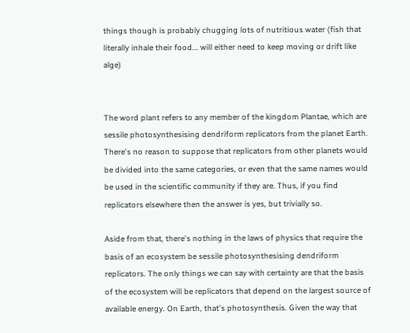things though is probably chugging lots of nutritious water (fish that literally inhale their food... will either need to keep moving or drift like alge)


The word plant refers to any member of the kingdom Plantae, which are sessile photosynthesising dendriform replicators from the planet Earth. There's no reason to suppose that replicators from other planets would be divided into the same categories, or even that the same names would be used in the scientific community if they are. Thus, if you find replicators elsewhere then the answer is yes, but trivially so.

Aside from that, there's nothing in the laws of physics that require the basis of an ecosystem be sessile photosynthesising dendriform replicators. The only things we can say with certainty are that the basis of the ecosystem will be replicators that depend on the largest source of available energy. On Earth, that's photosynthesis. Given the way that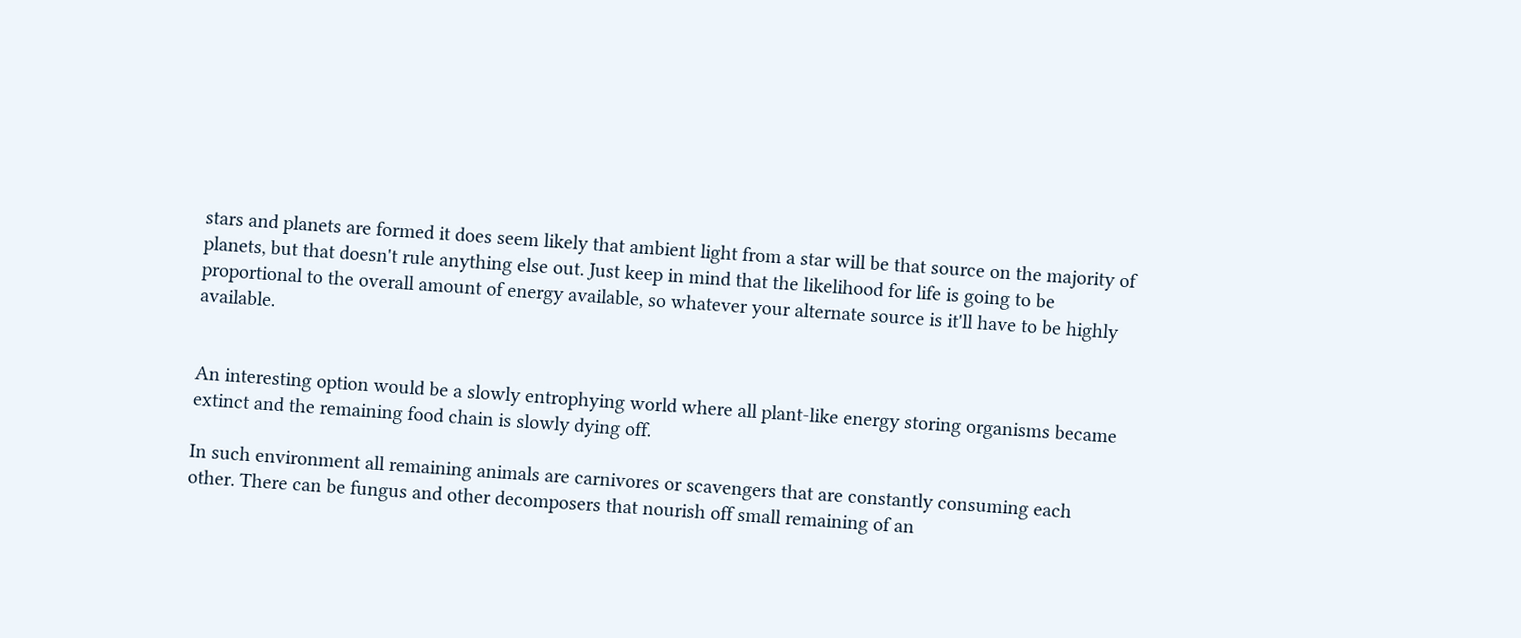stars and planets are formed it does seem likely that ambient light from a star will be that source on the majority of planets, but that doesn't rule anything else out. Just keep in mind that the likelihood for life is going to be proportional to the overall amount of energy available, so whatever your alternate source is it'll have to be highly available.


An interesting option would be a slowly entrophying world where all plant-like energy storing organisms became extinct and the remaining food chain is slowly dying off.

In such environment all remaining animals are carnivores or scavengers that are constantly consuming each other. There can be fungus and other decomposers that nourish off small remaining of an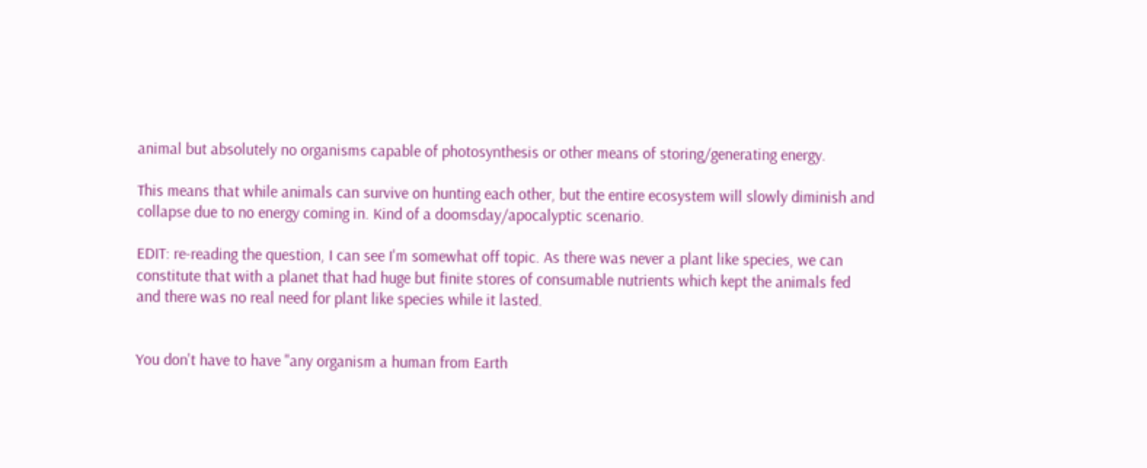animal but absolutely no organisms capable of photosynthesis or other means of storing/generating energy.

This means that while animals can survive on hunting each other, but the entire ecosystem will slowly diminish and collapse due to no energy coming in. Kind of a doomsday/apocalyptic scenario.

EDIT: re-reading the question, I can see I'm somewhat off topic. As there was never a plant like species, we can constitute that with a planet that had huge but finite stores of consumable nutrients which kept the animals fed and there was no real need for plant like species while it lasted.


You don't have to have "any organism a human from Earth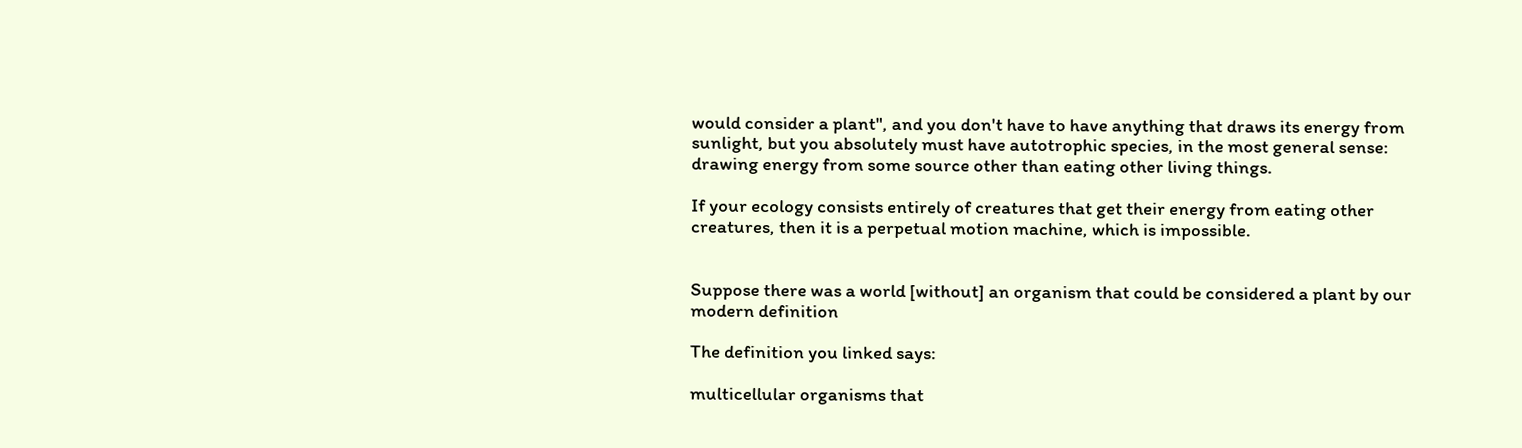would consider a plant", and you don't have to have anything that draws its energy from sunlight, but you absolutely must have autotrophic species, in the most general sense: drawing energy from some source other than eating other living things.

If your ecology consists entirely of creatures that get their energy from eating other creatures, then it is a perpetual motion machine, which is impossible.


Suppose there was a world [without] an organism that could be considered a plant by our modern definition

The definition you linked says:

multicellular organisms that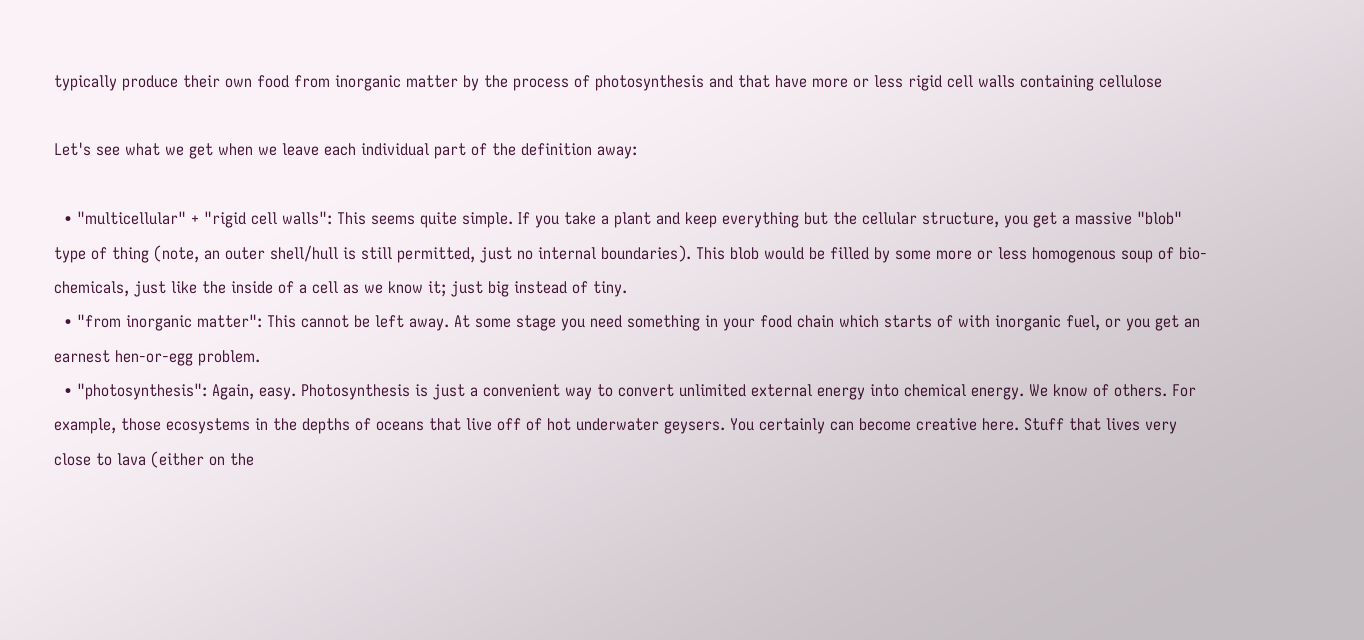typically produce their own food from inorganic matter by the process of photosynthesis and that have more or less rigid cell walls containing cellulose

Let's see what we get when we leave each individual part of the definition away:

  • "multicellular" + "rigid cell walls": This seems quite simple. If you take a plant and keep everything but the cellular structure, you get a massive "blob" type of thing (note, an outer shell/hull is still permitted, just no internal boundaries). This blob would be filled by some more or less homogenous soup of bio-chemicals, just like the inside of a cell as we know it; just big instead of tiny.
  • "from inorganic matter": This cannot be left away. At some stage you need something in your food chain which starts of with inorganic fuel, or you get an earnest hen-or-egg problem.
  • "photosynthesis": Again, easy. Photosynthesis is just a convenient way to convert unlimited external energy into chemical energy. We know of others. For example, those ecosystems in the depths of oceans that live off of hot underwater geysers. You certainly can become creative here. Stuff that lives very close to lava (either on the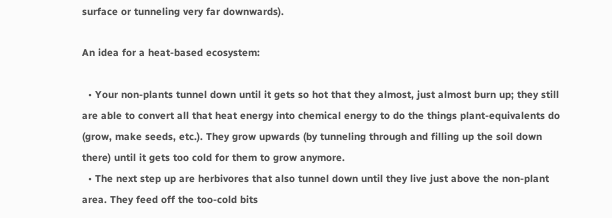surface or tunneling very far downwards).

An idea for a heat-based ecosystem:

  • Your non-plants tunnel down until it gets so hot that they almost, just almost burn up; they still are able to convert all that heat energy into chemical energy to do the things plant-equivalents do (grow, make seeds, etc.). They grow upwards (by tunneling through and filling up the soil down there) until it gets too cold for them to grow anymore.
  • The next step up are herbivores that also tunnel down until they live just above the non-plant area. They feed off the too-cold bits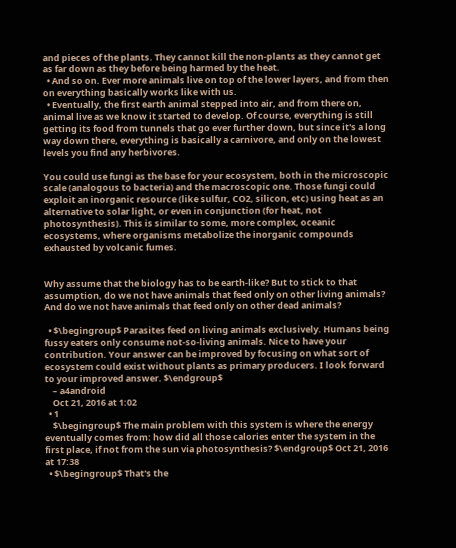and pieces of the plants. They cannot kill the non-plants as they cannot get as far down as they before being harmed by the heat.
  • And so on. Ever more animals live on top of the lower layers, and from then on everything basically works like with us.
  • Eventually, the first earth animal stepped into air, and from there on, animal live as we know it started to develop. Of course, everything is still getting its food from tunnels that go ever further down, but since it's a long way down there, everything is basically a carnivore, and only on the lowest levels you find any herbivores.

You could use fungi as the base for your ecosystem, both in the microscopic scale (analogous to bacteria) and the macroscopic one. Those fungi could exploit an inorganic resource (like sulfur, CO2, silicon, etc) using heat as an alternative to solar light, or even in conjunction (for heat, not photosynthesis). This is similar to some, more complex, oceanic ecosystems, where organisms metabolize the inorganic compounds exhausted by volcanic fumes.


Why assume that the biology has to be earth-like? But to stick to that assumption, do we not have animals that feed only on other living animals? And do we not have animals that feed only on other dead animals?

  • $\begingroup$ Parasites feed on living animals exclusively. Humans being fussy eaters only consume not-so-living animals. Nice to have your contribution. Your answer can be improved by focusing on what sort of ecosystem could exist without plants as primary producers. I look forward to your improved answer. $\endgroup$
    – a4android
    Oct 21, 2016 at 1:02
  • 1
    $\begingroup$ The main problem with this system is where the energy eventually comes from: how did all those calories enter the system in the first place, if not from the sun via photosynthesis? $\endgroup$ Oct 21, 2016 at 17:38
  • $\begingroup$ That's the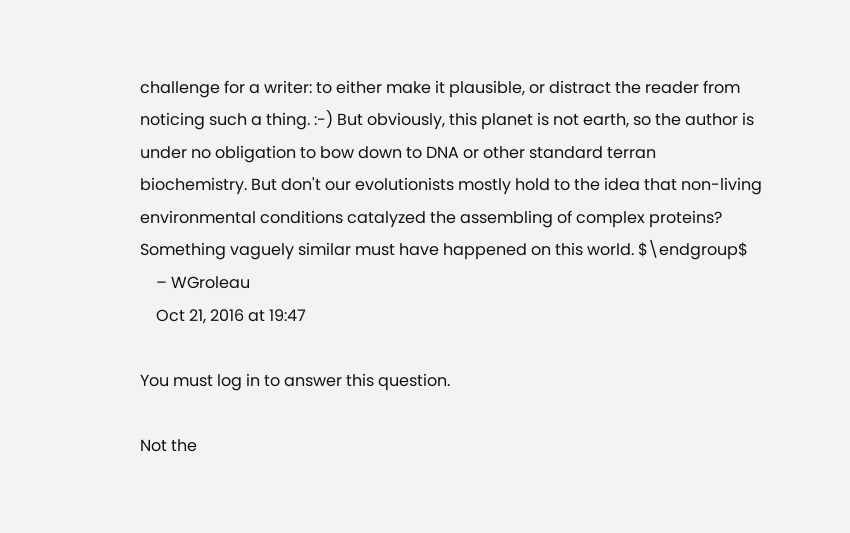challenge for a writer: to either make it plausible, or distract the reader from noticing such a thing. :-) But obviously, this planet is not earth, so the author is under no obligation to bow down to DNA or other standard terran biochemistry. But don't our evolutionists mostly hold to the idea that non-living environmental conditions catalyzed the assembling of complex proteins? Something vaguely similar must have happened on this world. $\endgroup$
    – WGroleau
    Oct 21, 2016 at 19:47

You must log in to answer this question.

Not the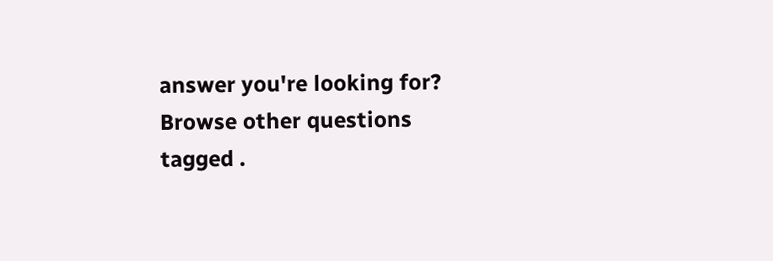answer you're looking for? Browse other questions tagged .